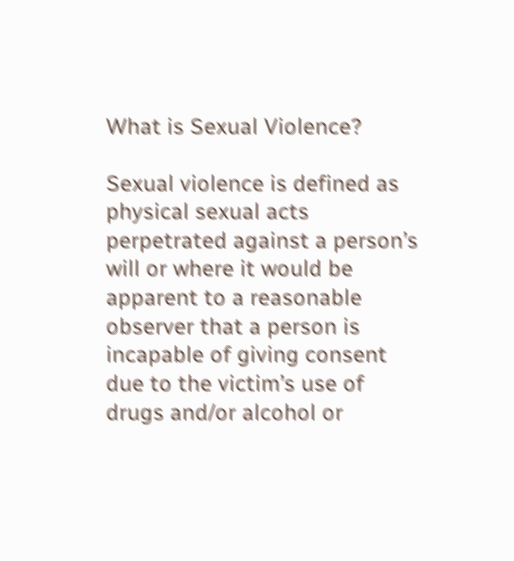What is Sexual Violence?

Sexual violence is defined as physical sexual acts perpetrated against a person’s will or where it would be apparent to a reasonable observer that a person is incapable of giving consent due to the victim’s use of drugs and/or alcohol or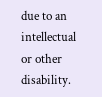due to an intellectual or other disability.